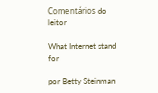Comentários do leitor

What Internet stand for

por Betty Steinman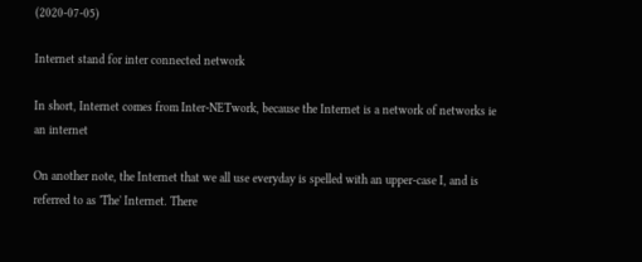(2020-07-05)

Internet stand for inter connected network

In short, Internet comes from Inter-NETwork, because the Internet is a network of networks ie an internet

On another note, the Internet that we all use everyday is spelled with an upper-case I, and is referred to as 'The' Internet. There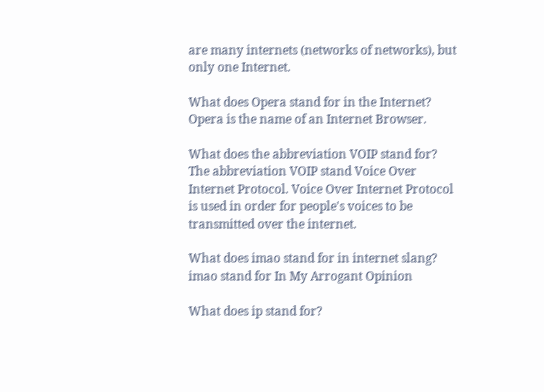are many internets (networks of networks), but only one Internet.

What does Opera stand for in the Internet?
Opera is the name of an Internet Browser.

What does the abbreviation VOIP stand for?
The abbreviation VOIP stand Voice Over Internet Protocol. Voice Over Internet Protocol is used in order for people's voices to be transmitted over the internet.

What does imao stand for in internet slang?
imao stand for In My Arrogant Opinion

What does ip stand for?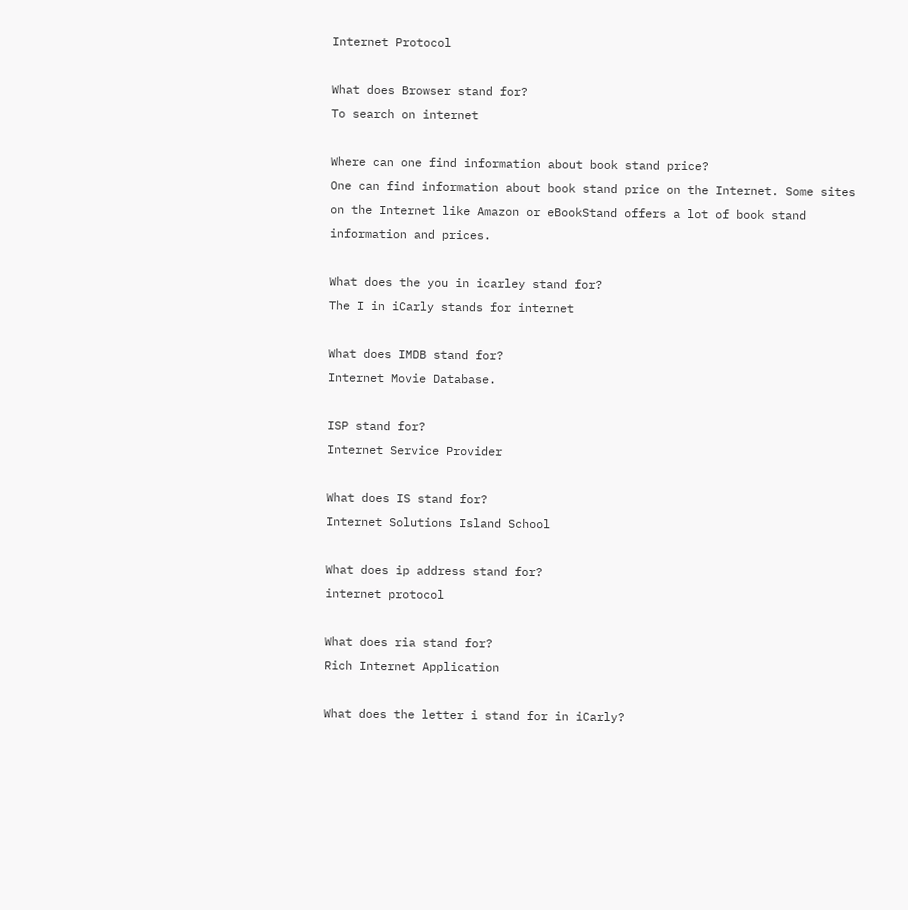Internet Protocol

What does Browser stand for?
To search on internet

Where can one find information about book stand price?
One can find information about book stand price on the Internet. Some sites on the Internet like Amazon or eBookStand offers a lot of book stand information and prices.

What does the you in icarley stand for?
The I in iCarly stands for internet

What does IMDB stand for?
Internet Movie Database.

ISP stand for?
Internet Service Provider

What does IS stand for?
Internet Solutions Island School

What does ip address stand for?
internet protocol

What does ria stand for?
Rich Internet Application

What does the letter i stand for in iCarly?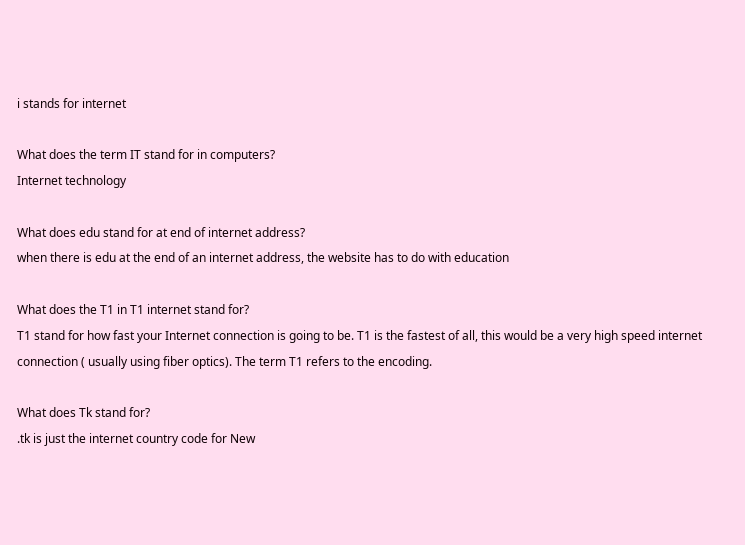i stands for internet

What does the term IT stand for in computers?
Internet technology

What does edu stand for at end of internet address?
when there is edu at the end of an internet address, the website has to do with education

What does the T1 in T1 internet stand for?
T1 stand for how fast your Internet connection is going to be. T1 is the fastest of all, this would be a very high speed internet connection ( usually using fiber optics). The term T1 refers to the encoding.

What does Tk stand for?
.tk is just the internet country code for New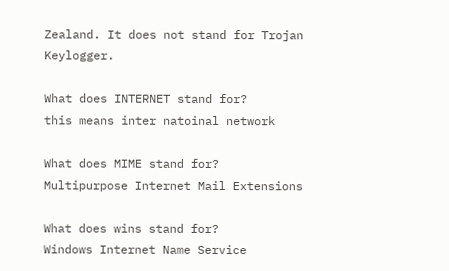Zealand. It does not stand for Trojan Keylogger.

What does INTERNET stand for?
this means inter natoinal network

What does MIME stand for?
Multipurpose Internet Mail Extensions

What does wins stand for?
Windows Internet Name Service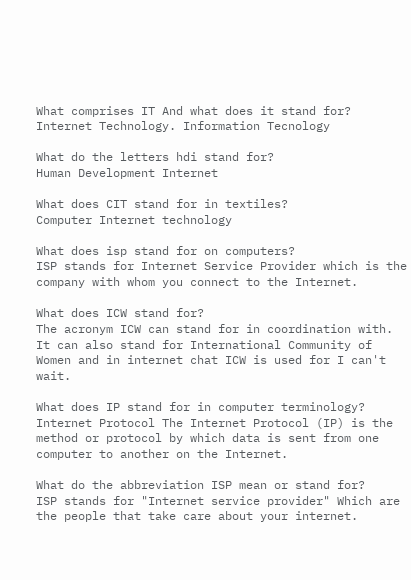What comprises IT And what does it stand for?
Internet Technology. Information Tecnology

What do the letters hdi stand for?
Human Development Internet

What does CIT stand for in textiles?
Computer Internet technology

What does isp stand for on computers?
ISP stands for Internet Service Provider which is the company with whom you connect to the Internet.

What does ICW stand for?
The acronym ICW can stand for in coordination with. It can also stand for International Community of Women and in internet chat ICW is used for I can't wait.

What does IP stand for in computer terminology?
Internet Protocol The Internet Protocol (IP) is the method or protocol by which data is sent from one computer to another on the Internet.

What do the abbreviation ISP mean or stand for?
ISP stands for "Internet service provider" Which are the people that take care about your internet.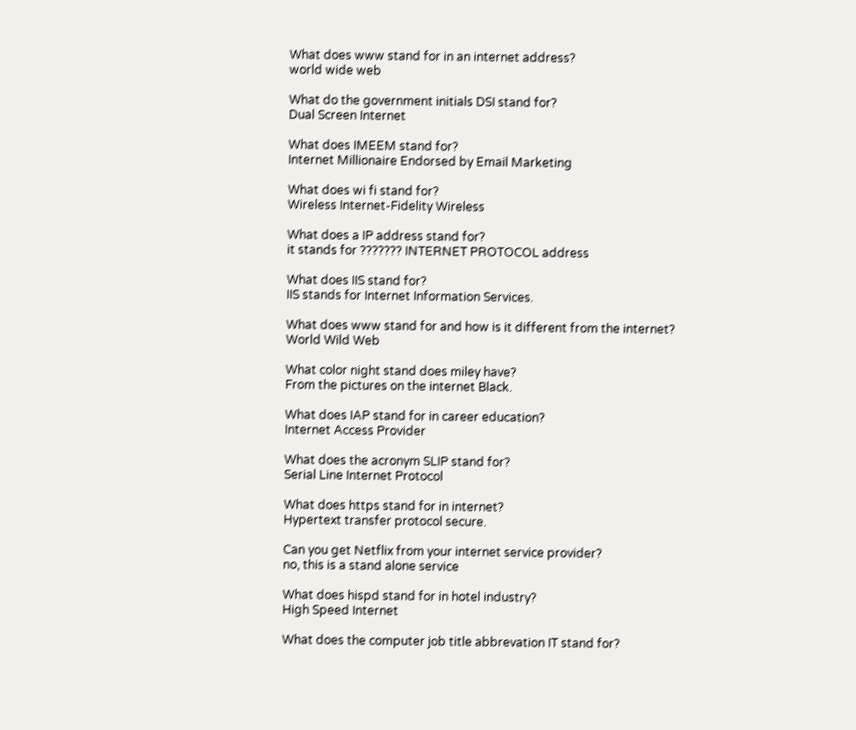What does www stand for in an internet address?
world wide web

What do the government initials DSI stand for?
Dual Screen Internet

What does IMEEM stand for?
Internet Millionaire Endorsed by Email Marketing

What does wi fi stand for?
Wireless Internet-Fidelity Wireless

What does a IP address stand for?
it stands for ??????? INTERNET PROTOCOL address

What does IIS stand for?
IIS stands for Internet Information Services.

What does www stand for and how is it different from the internet?
World Wild Web

What color night stand does miley have?
From the pictures on the internet Black.

What does IAP stand for in career education?
Internet Access Provider

What does the acronym SLIP stand for?
Serial Line Internet Protocol

What does https stand for in internet?
Hypertext transfer protocol secure.

Can you get Netflix from your internet service provider?
no, this is a stand alone service

What does hispd stand for in hotel industry?
High Speed Internet

What does the computer job title abbrevation IT stand for?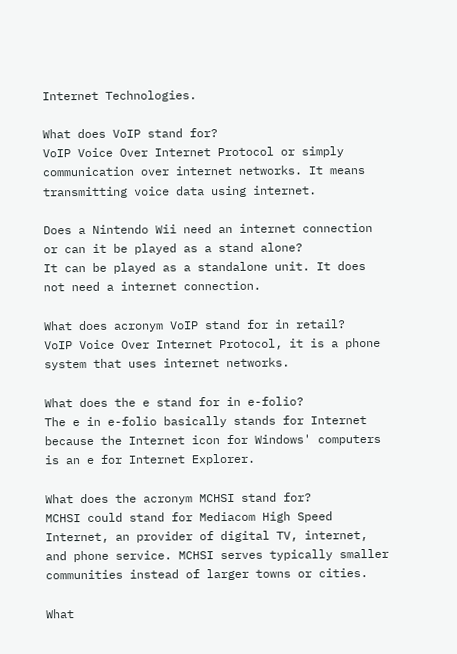Internet Technologies.

What does VoIP stand for?
VoIP Voice Over Internet Protocol or simply communication over internet networks. It means transmitting voice data using internet.

Does a Nintendo Wii need an internet connection or can it be played as a stand alone?
It can be played as a standalone unit. It does not need a internet connection.

What does acronym VoIP stand for in retail?
VoIP Voice Over Internet Protocol, it is a phone system that uses internet networks.

What does the e stand for in e-folio?
The e in e-folio basically stands for Internet because the Internet icon for Windows' computers is an e for Internet Explorer.

What does the acronym MCHSI stand for?
MCHSI could stand for Mediacom High Speed Internet, an provider of digital TV, internet, and phone service. MCHSI serves typically smaller communities instead of larger towns or cities.

What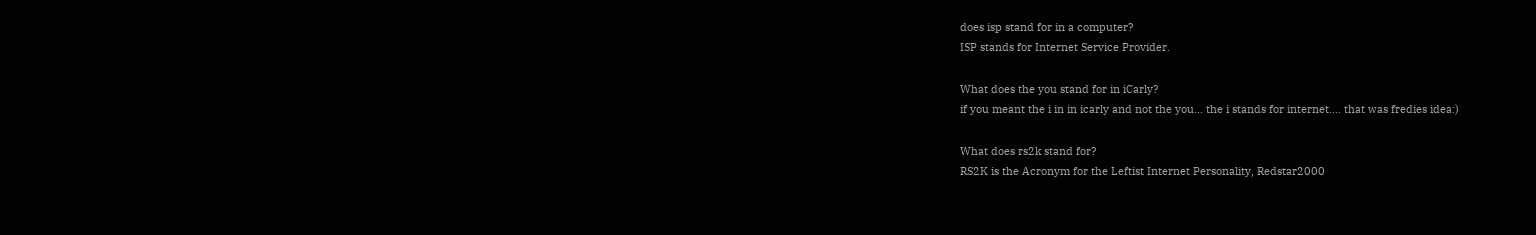does isp stand for in a computer?
ISP stands for Internet Service Provider.

What does the you stand for in iCarly?
if you meant the i in in icarly and not the you... the i stands for internet.... that was fredies idea:)

What does rs2k stand for?
RS2K is the Acronym for the Leftist Internet Personality, Redstar2000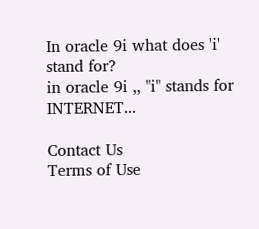In oracle 9i what does 'i' stand for?
in oracle 9i ,, "i" stands for INTERNET...

Contact Us
Terms of Use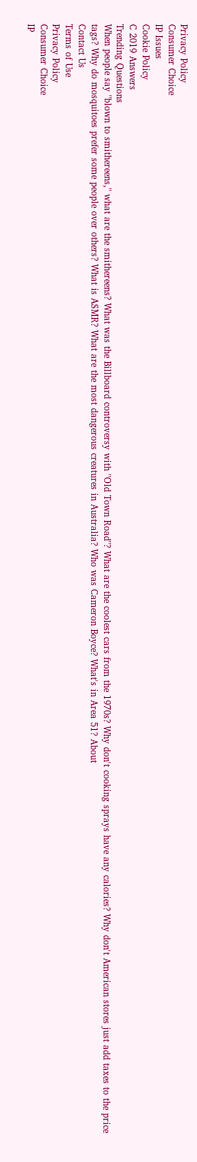Privacy Policy
Consumer Choice
IP Issues
Cookie Policy
C 2019 Answers
Trending Questions
When people say "blown to smithereens," what are the smithereens? What was the Billboard controversy with "Old Town Road"? What are the coolest cars from the 1970s? Why don't cooking sprays have any calories? Why don't American stores just add taxes to the price tags? Why do mosquitoes prefer some people over others? What is ASMR? What are the most dangerous creatures in Australia? Who was Cameron Boyce? What's in Area 51? About
Contact Us
Terms of Use
Privacy Policy
Consumer Choice
IP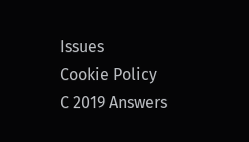Issues
Cookie Policy
C 2019 Answers